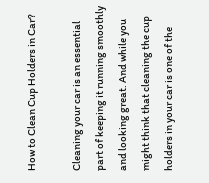How to Clean Cup Holders in Car?

Cleaning your car is an essential part of keeping it running smoothly and looking great. And while you might think that cleaning the cup holders in your car is one of the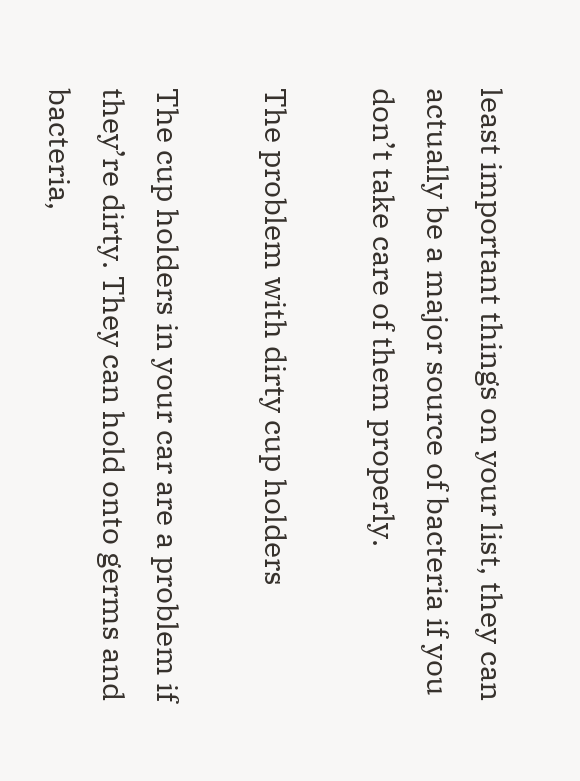least important things on your list, they can actually be a major source of bacteria if you don’t take care of them properly.

The problem with dirty cup holders

The cup holders in your car are a problem if they’re dirty. They can hold onto germs and bacteria,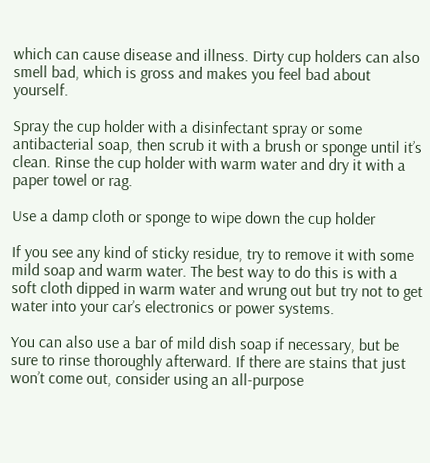which can cause disease and illness. Dirty cup holders can also smell bad, which is gross and makes you feel bad about yourself.

Spray the cup holder with a disinfectant spray or some antibacterial soap, then scrub it with a brush or sponge until it’s clean. Rinse the cup holder with warm water and dry it with a paper towel or rag.

Use a damp cloth or sponge to wipe down the cup holder

If you see any kind of sticky residue, try to remove it with some mild soap and warm water. The best way to do this is with a soft cloth dipped in warm water and wrung out but try not to get water into your car’s electronics or power systems.

You can also use a bar of mild dish soap if necessary, but be sure to rinse thoroughly afterward. If there are stains that just won’t come out, consider using an all-purpose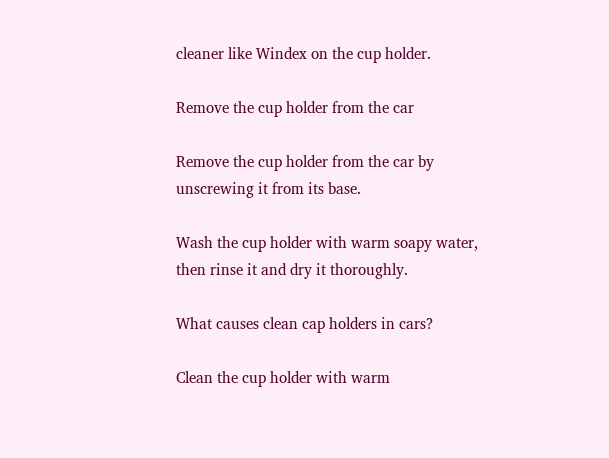cleaner like Windex on the cup holder.

Remove the cup holder from the car

Remove the cup holder from the car by unscrewing it from its base.

Wash the cup holder with warm soapy water, then rinse it and dry it thoroughly.

What causes clean cap holders in cars?

Clean the cup holder with warm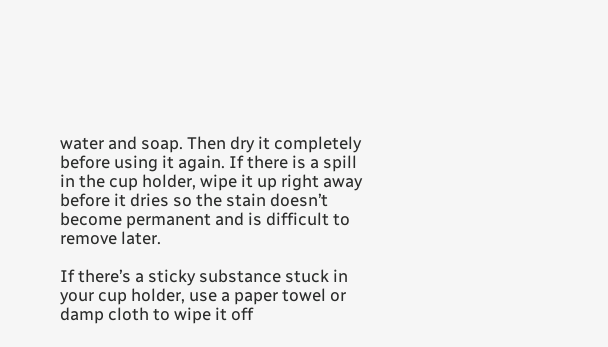water and soap. Then dry it completely before using it again. If there is a spill in the cup holder, wipe it up right away before it dries so the stain doesn’t become permanent and is difficult to remove later.

If there’s a sticky substance stuck in your cup holder, use a paper towel or damp cloth to wipe it off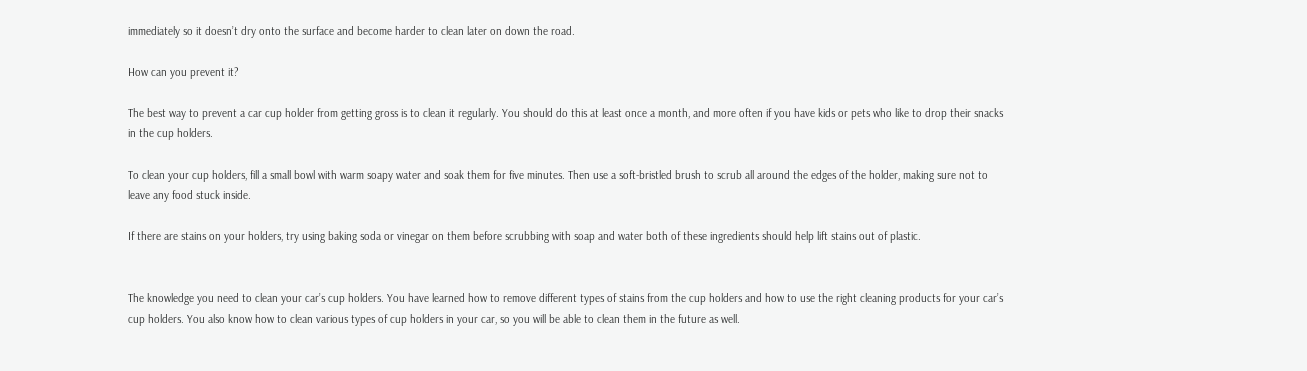immediately so it doesn’t dry onto the surface and become harder to clean later on down the road.

How can you prevent it?

The best way to prevent a car cup holder from getting gross is to clean it regularly. You should do this at least once a month, and more often if you have kids or pets who like to drop their snacks in the cup holders.

To clean your cup holders, fill a small bowl with warm soapy water and soak them for five minutes. Then use a soft-bristled brush to scrub all around the edges of the holder, making sure not to leave any food stuck inside.

If there are stains on your holders, try using baking soda or vinegar on them before scrubbing with soap and water both of these ingredients should help lift stains out of plastic.


The knowledge you need to clean your car’s cup holders. You have learned how to remove different types of stains from the cup holders and how to use the right cleaning products for your car’s cup holders. You also know how to clean various types of cup holders in your car, so you will be able to clean them in the future as well.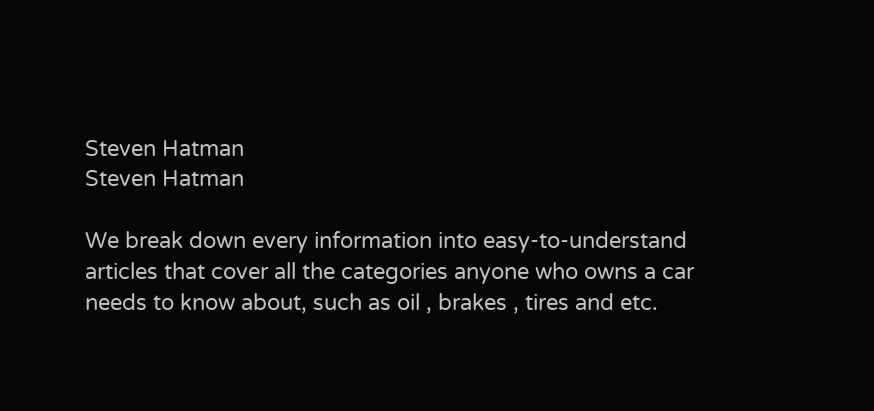Steven Hatman
Steven Hatman

We break down every information into easy-to-understand articles that cover all the categories anyone who owns a car needs to know about, such as oil , brakes , tires and etc.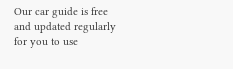Our car guide is free and updated regularly for you to use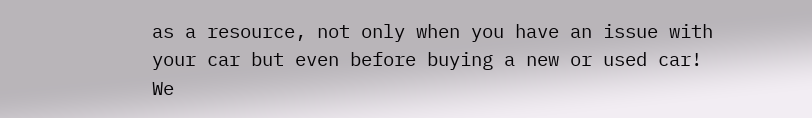as a resource, not only when you have an issue with your car but even before buying a new or used car! We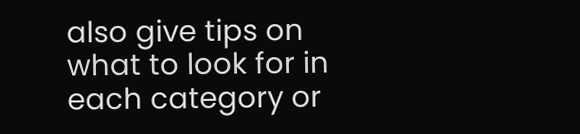also give tips on what to look for in each category or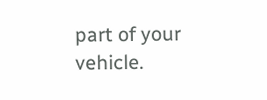part of your vehicle.